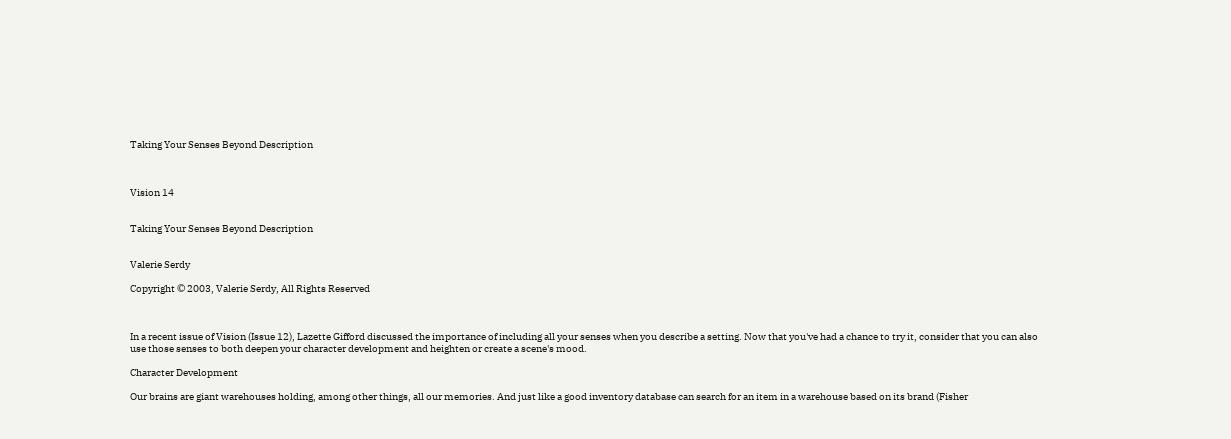Taking Your Senses Beyond Description



Vision 14


Taking Your Senses Beyond Description


Valerie Serdy

Copyright © 2003, Valerie Serdy, All Rights Reserved



In a recent issue of Vision (Issue 12), Lazette Gifford discussed the importance of including all your senses when you describe a setting. Now that you've had a chance to try it, consider that you can also use those senses to both deepen your character development and heighten or create a scene's mood.

Character Development

Our brains are giant warehouses holding, among other things, all our memories. And just like a good inventory database can search for an item in a warehouse based on its brand (Fisher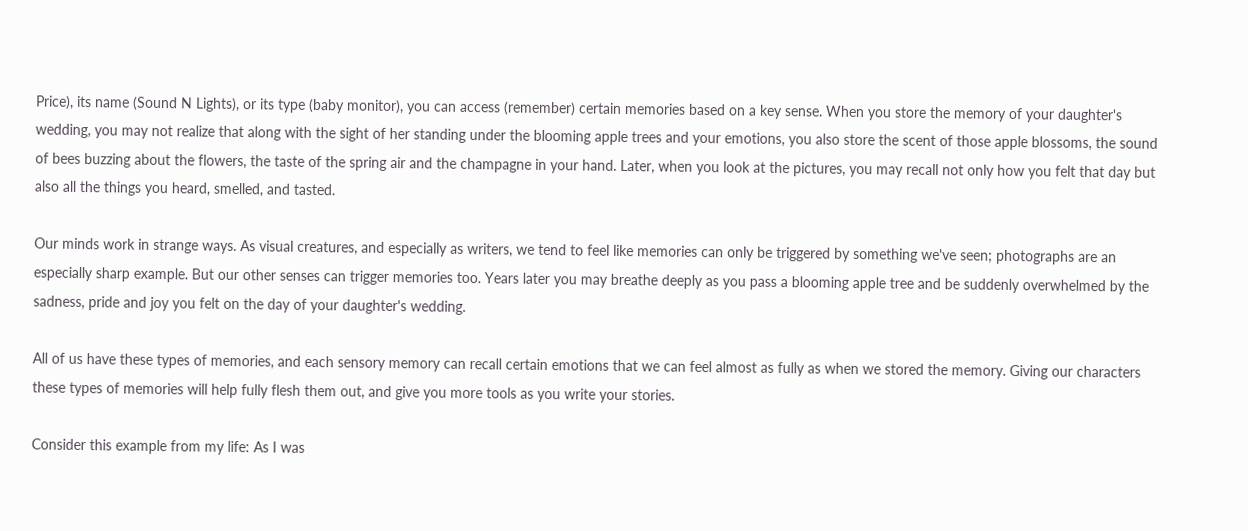Price), its name (Sound N Lights), or its type (baby monitor), you can access (remember) certain memories based on a key sense. When you store the memory of your daughter's wedding, you may not realize that along with the sight of her standing under the blooming apple trees and your emotions, you also store the scent of those apple blossoms, the sound of bees buzzing about the flowers, the taste of the spring air and the champagne in your hand. Later, when you look at the pictures, you may recall not only how you felt that day but also all the things you heard, smelled, and tasted.

Our minds work in strange ways. As visual creatures, and especially as writers, we tend to feel like memories can only be triggered by something we've seen; photographs are an especially sharp example. But our other senses can trigger memories too. Years later you may breathe deeply as you pass a blooming apple tree and be suddenly overwhelmed by the sadness, pride and joy you felt on the day of your daughter's wedding.

All of us have these types of memories, and each sensory memory can recall certain emotions that we can feel almost as fully as when we stored the memory. Giving our characters these types of memories will help fully flesh them out, and give you more tools as you write your stories.

Consider this example from my life: As I was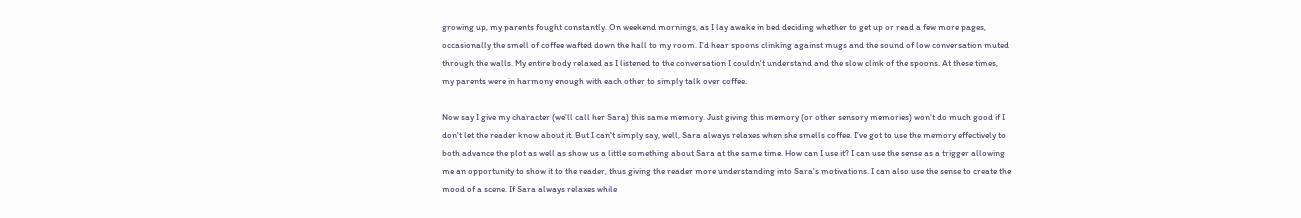growing up, my parents fought constantly. On weekend mornings, as I lay awake in bed deciding whether to get up or read a few more pages, occasionally the smell of coffee wafted down the hall to my room. I'd hear spoons clinking against mugs and the sound of low conversation muted through the walls. My entire body relaxed as I listened to the conversation I couldn't understand and the slow clink of the spoons. At these times, my parents were in harmony enough with each other to simply talk over coffee.

Now say I give my character (we'll call her Sara) this same memory. Just giving this memory (or other sensory memories) won't do much good if I don't let the reader know about it. But I can't simply say, well, Sara always relaxes when she smells coffee. I've got to use the memory effectively to both advance the plot as well as show us a little something about Sara at the same time. How can I use it? I can use the sense as a trigger allowing me an opportunity to show it to the reader, thus giving the reader more understanding into Sara's motivations. I can also use the sense to create the mood of a scene. If Sara always relaxes while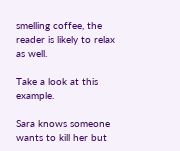smelling coffee, the reader is likely to relax as well.

Take a look at this example.

Sara knows someone wants to kill her but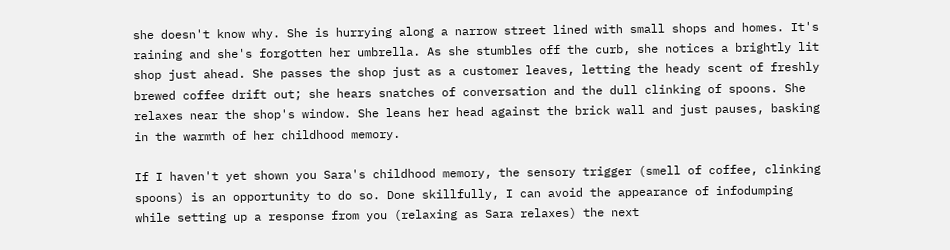she doesn't know why. She is hurrying along a narrow street lined with small shops and homes. It's raining and she's forgotten her umbrella. As she stumbles off the curb, she notices a brightly lit shop just ahead. She passes the shop just as a customer leaves, letting the heady scent of freshly brewed coffee drift out; she hears snatches of conversation and the dull clinking of spoons. She relaxes near the shop's window. She leans her head against the brick wall and just pauses, basking in the warmth of her childhood memory.

If I haven't yet shown you Sara's childhood memory, the sensory trigger (smell of coffee, clinking spoons) is an opportunity to do so. Done skillfully, I can avoid the appearance of infodumping while setting up a response from you (relaxing as Sara relaxes) the next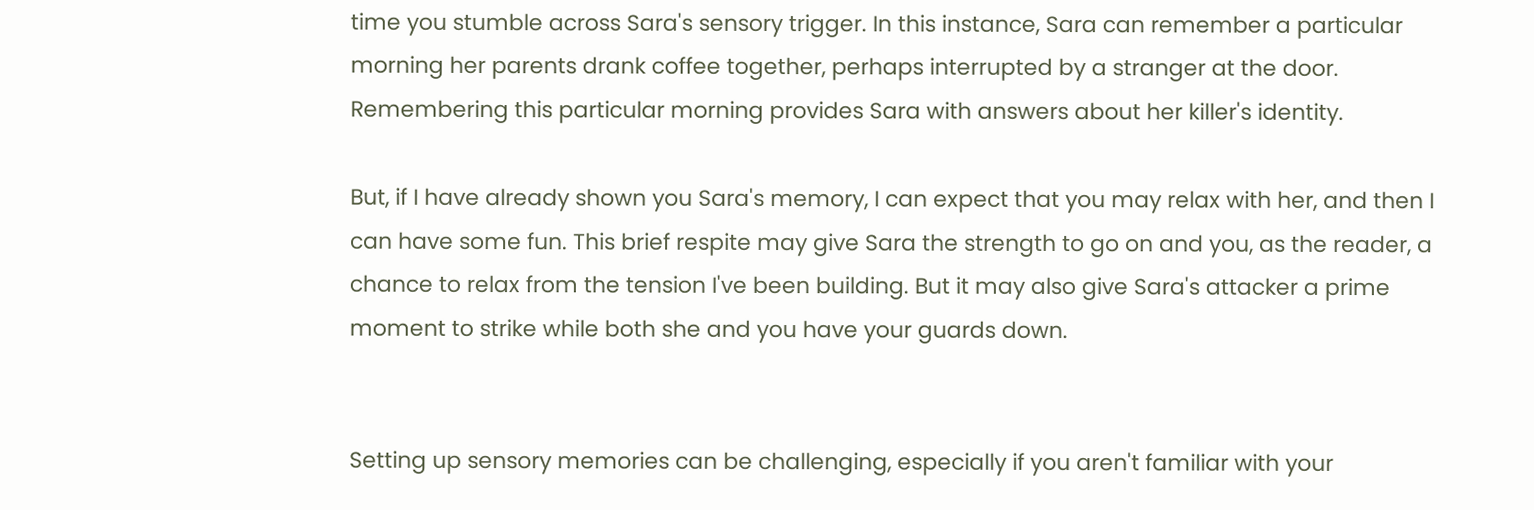time you stumble across Sara's sensory trigger. In this instance, Sara can remember a particular morning her parents drank coffee together, perhaps interrupted by a stranger at the door. Remembering this particular morning provides Sara with answers about her killer's identity.

But, if I have already shown you Sara's memory, I can expect that you may relax with her, and then I can have some fun. This brief respite may give Sara the strength to go on and you, as the reader, a chance to relax from the tension I've been building. But it may also give Sara's attacker a prime moment to strike while both she and you have your guards down.


Setting up sensory memories can be challenging, especially if you aren't familiar with your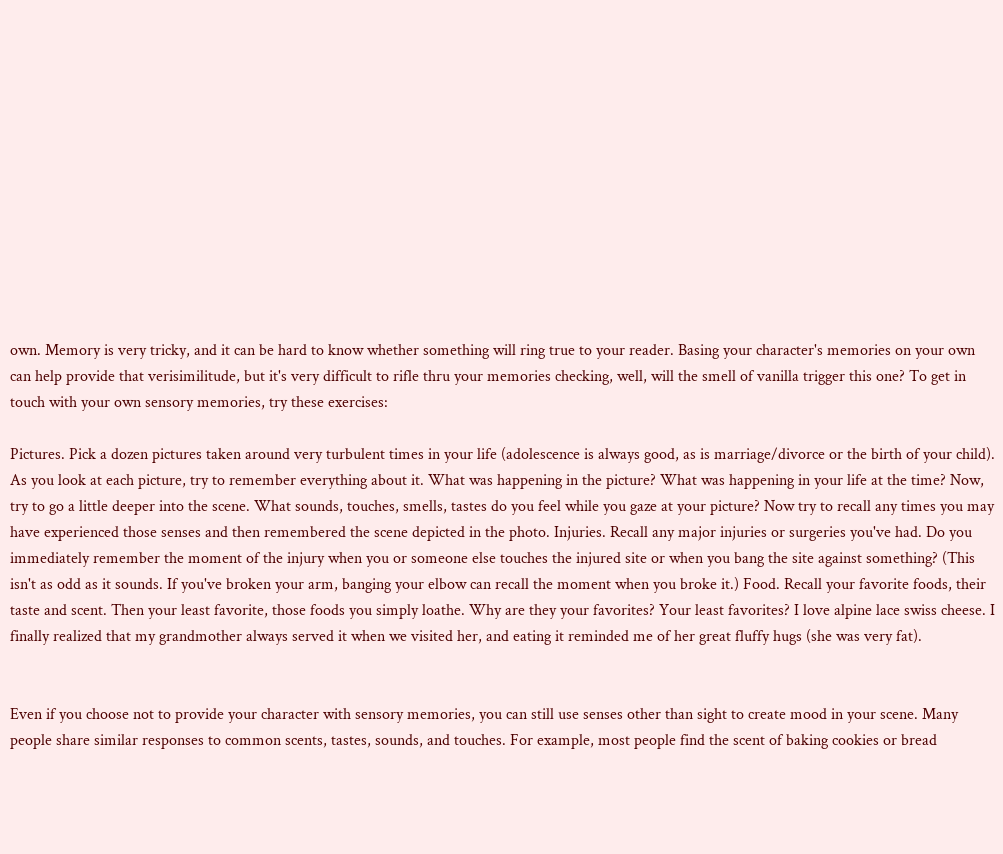own. Memory is very tricky, and it can be hard to know whether something will ring true to your reader. Basing your character's memories on your own can help provide that verisimilitude, but it's very difficult to rifle thru your memories checking, well, will the smell of vanilla trigger this one? To get in touch with your own sensory memories, try these exercises:

Pictures. Pick a dozen pictures taken around very turbulent times in your life (adolescence is always good, as is marriage/divorce or the birth of your child). As you look at each picture, try to remember everything about it. What was happening in the picture? What was happening in your life at the time? Now, try to go a little deeper into the scene. What sounds, touches, smells, tastes do you feel while you gaze at your picture? Now try to recall any times you may have experienced those senses and then remembered the scene depicted in the photo. Injuries. Recall any major injuries or surgeries you've had. Do you immediately remember the moment of the injury when you or someone else touches the injured site or when you bang the site against something? (This isn't as odd as it sounds. If you've broken your arm, banging your elbow can recall the moment when you broke it.) Food. Recall your favorite foods, their taste and scent. Then your least favorite, those foods you simply loathe. Why are they your favorites? Your least favorites? I love alpine lace swiss cheese. I finally realized that my grandmother always served it when we visited her, and eating it reminded me of her great fluffy hugs (she was very fat).


Even if you choose not to provide your character with sensory memories, you can still use senses other than sight to create mood in your scene. Many people share similar responses to common scents, tastes, sounds, and touches. For example, most people find the scent of baking cookies or bread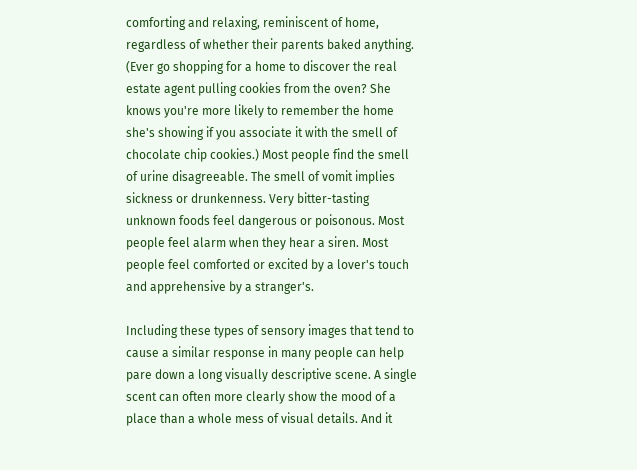comforting and relaxing, reminiscent of home, regardless of whether their parents baked anything. (Ever go shopping for a home to discover the real estate agent pulling cookies from the oven? She knows you're more likely to remember the home she's showing if you associate it with the smell of chocolate chip cookies.) Most people find the smell of urine disagreeable. The smell of vomit implies sickness or drunkenness. Very bitter-tasting unknown foods feel dangerous or poisonous. Most people feel alarm when they hear a siren. Most people feel comforted or excited by a lover's touch and apprehensive by a stranger's.

Including these types of sensory images that tend to cause a similar response in many people can help pare down a long visually descriptive scene. A single scent can often more clearly show the mood of a place than a whole mess of visual details. And it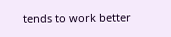tends to work better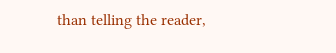than telling the reader,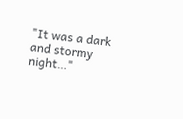"It was a dark and stormy night…"